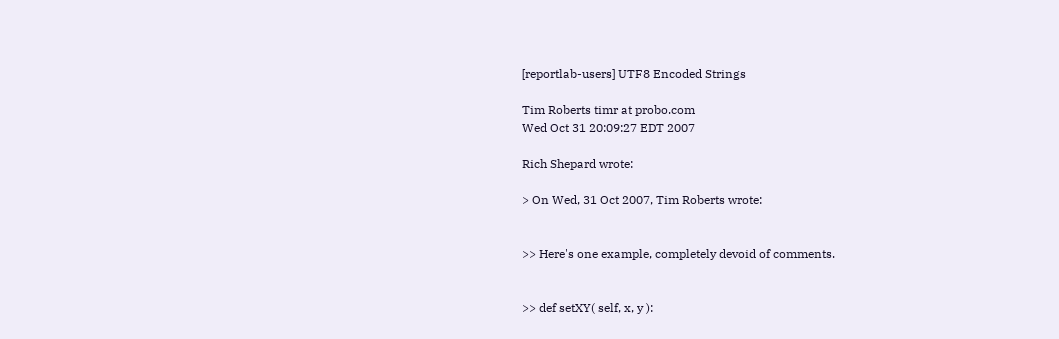[reportlab-users] UTF8 Encoded Strings

Tim Roberts timr at probo.com
Wed Oct 31 20:09:27 EDT 2007

Rich Shepard wrote:

> On Wed, 31 Oct 2007, Tim Roberts wrote:


>> Here's one example, completely devoid of comments.


>> def setXY( self, x, y ):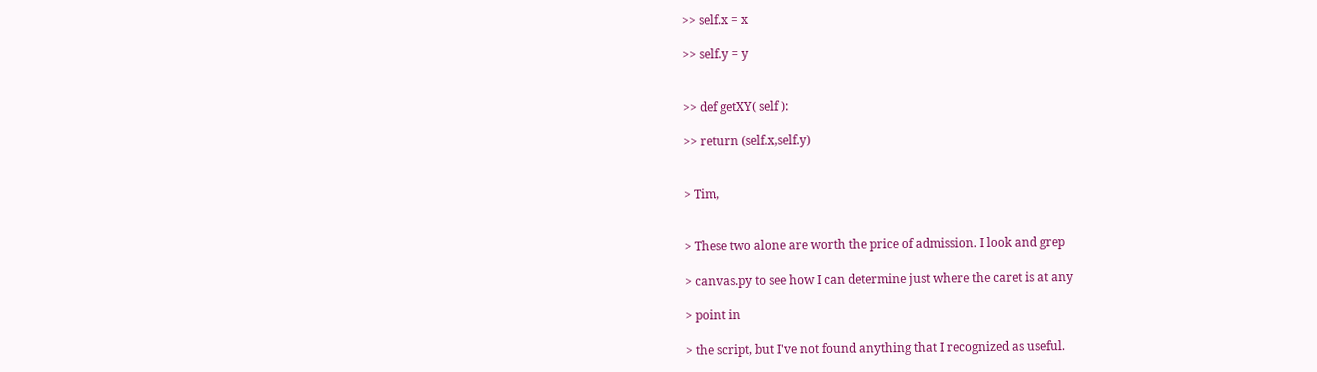>> self.x = x

>> self.y = y


>> def getXY( self ):

>> return (self.x,self.y)


> Tim,


> These two alone are worth the price of admission. I look and grep

> canvas.py to see how I can determine just where the caret is at any

> point in

> the script, but I've not found anything that I recognized as useful.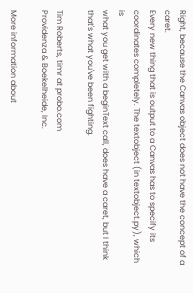Right, because the Canvas object does not have the concept of a caret.
Every new thing that is output to a Canvas has to specify its
coordinates completely. The textobject (in textobject.py), which is
what you get with a beginText call, does have a caret, but I think
that's what you've been fighting.

Tim Roberts, timr at probo.com
Providenza & Boekelheide, Inc.

More information about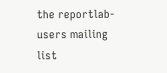the reportlab-users mailing list